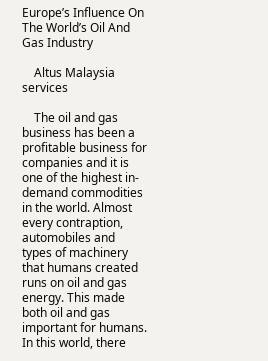Europe’s Influence On The World’s Oil And Gas Industry

    Altus Malaysia services

    The oil and gas business has been a profitable business for companies and it is one of the highest in-demand commodities in the world. Almost every contraption, automobiles and types of machinery that humans created runs on oil and gas energy. This made both oil and gas important for humans. In this world, there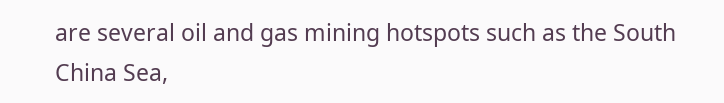are several oil and gas mining hotspots such as the South China Sea,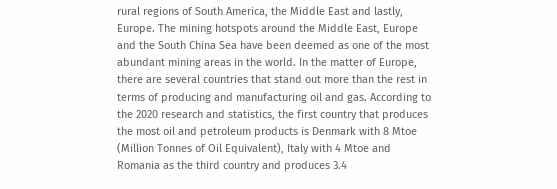rural regions of South America, the Middle East and lastly, Europe. The mining hotspots around the Middle East, Europe and the South China Sea have been deemed as one of the most abundant mining areas in the world. In the matter of Europe, there are several countries that stand out more than the rest in terms of producing and manufacturing oil and gas. According to the 2020 research and statistics, the first country that produces the most oil and petroleum products is Denmark with 8 Mtoe (Million Tonnes of Oil Equivalent), Italy with 4 Mtoe and Romania as the third country and produces 3.4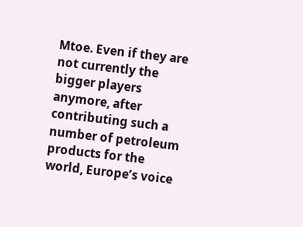Mtoe. Even if they are not currently the bigger players anymore, after contributing such a number of petroleum products for the world, Europe’s voice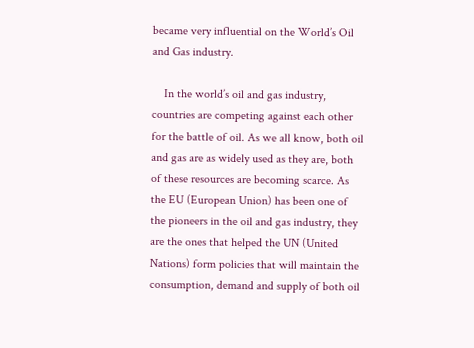became very influential on the World’s Oil and Gas industry.

    In the world’s oil and gas industry, countries are competing against each other for the battle of oil. As we all know, both oil and gas are as widely used as they are, both of these resources are becoming scarce. As the EU (European Union) has been one of the pioneers in the oil and gas industry, they are the ones that helped the UN (United Nations) form policies that will maintain the consumption, demand and supply of both oil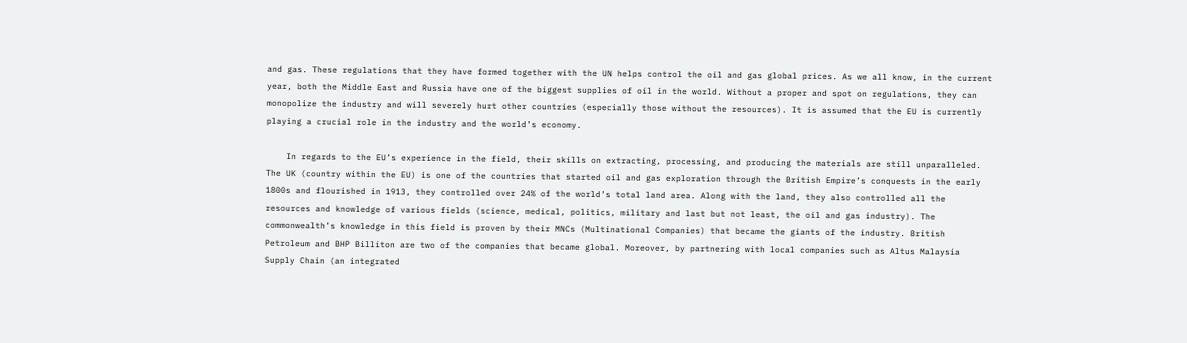and gas. These regulations that they have formed together with the UN helps control the oil and gas global prices. As we all know, in the current year, both the Middle East and Russia have one of the biggest supplies of oil in the world. Without a proper and spot on regulations, they can monopolize the industry and will severely hurt other countries (especially those without the resources). It is assumed that the EU is currently playing a crucial role in the industry and the world’s economy.

    In regards to the EU’s experience in the field, their skills on extracting, processing, and producing the materials are still unparalleled. The UK (country within the EU) is one of the countries that started oil and gas exploration through the British Empire’s conquests in the early 1800s and flourished in 1913, they controlled over 24% of the world’s total land area. Along with the land, they also controlled all the resources and knowledge of various fields (science, medical, politics, military and last but not least, the oil and gas industry). The commonwealth’s knowledge in this field is proven by their MNCs (Multinational Companies) that became the giants of the industry. British Petroleum and BHP Billiton are two of the companies that became global. Moreover, by partnering with local companies such as Altus Malaysia Supply Chain (an integrated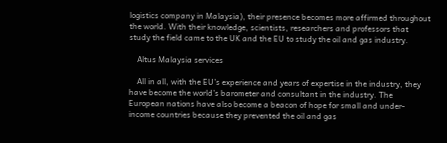logistics company in Malaysia), their presence becomes more affirmed throughout the world. With their knowledge, scientists, researchers and professors that study the field came to the UK and the EU to study the oil and gas industry.

    Altus Malaysia services

    All in all, with the EU’s experience and years of expertise in the industry, they have become the world’s barometer and consultant in the industry. The European nations have also become a beacon of hope for small and under-income countries because they prevented the oil and gas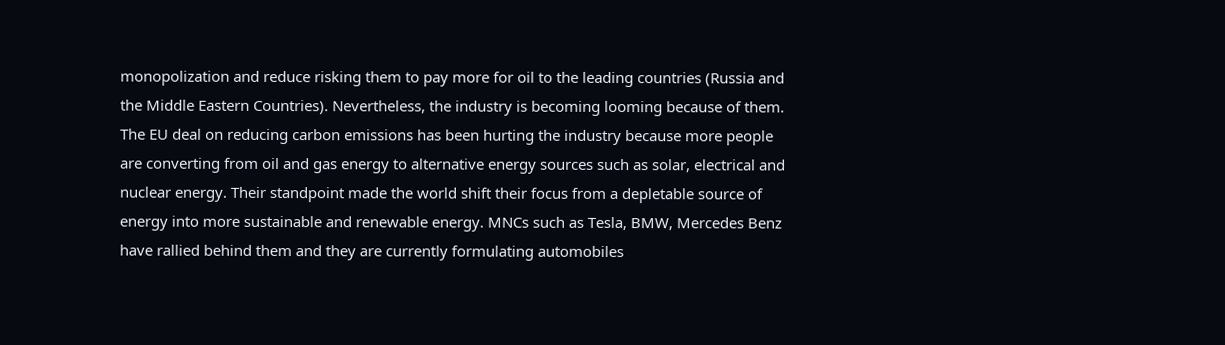monopolization and reduce risking them to pay more for oil to the leading countries (Russia and the Middle Eastern Countries). Nevertheless, the industry is becoming looming because of them. The EU deal on reducing carbon emissions has been hurting the industry because more people are converting from oil and gas energy to alternative energy sources such as solar, electrical and nuclear energy. Their standpoint made the world shift their focus from a depletable source of energy into more sustainable and renewable energy. MNCs such as Tesla, BMW, Mercedes Benz have rallied behind them and they are currently formulating automobiles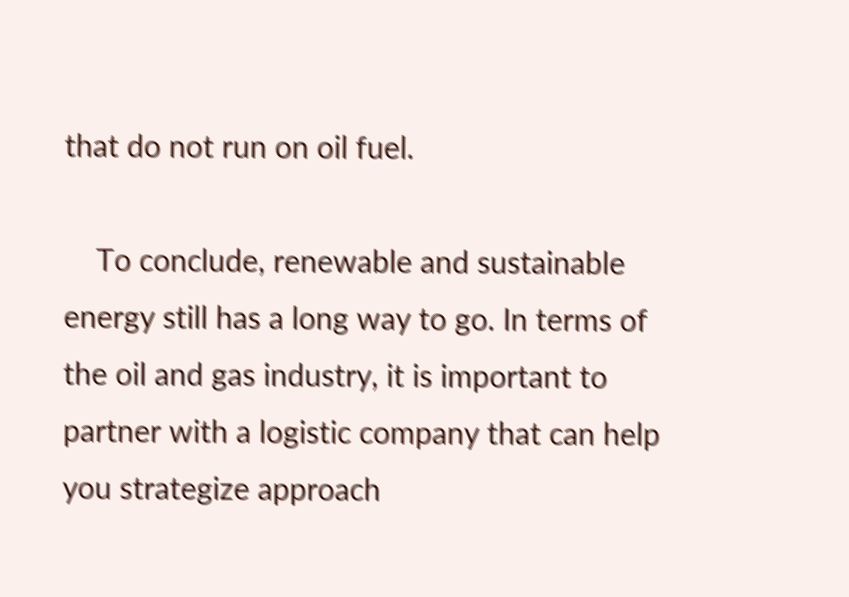that do not run on oil fuel.

    To conclude, renewable and sustainable energy still has a long way to go. In terms of the oil and gas industry, it is important to partner with a logistic company that can help you strategize approach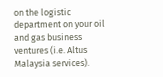on the logistic department on your oil and gas business ventures (i.e. Altus Malaysia services).